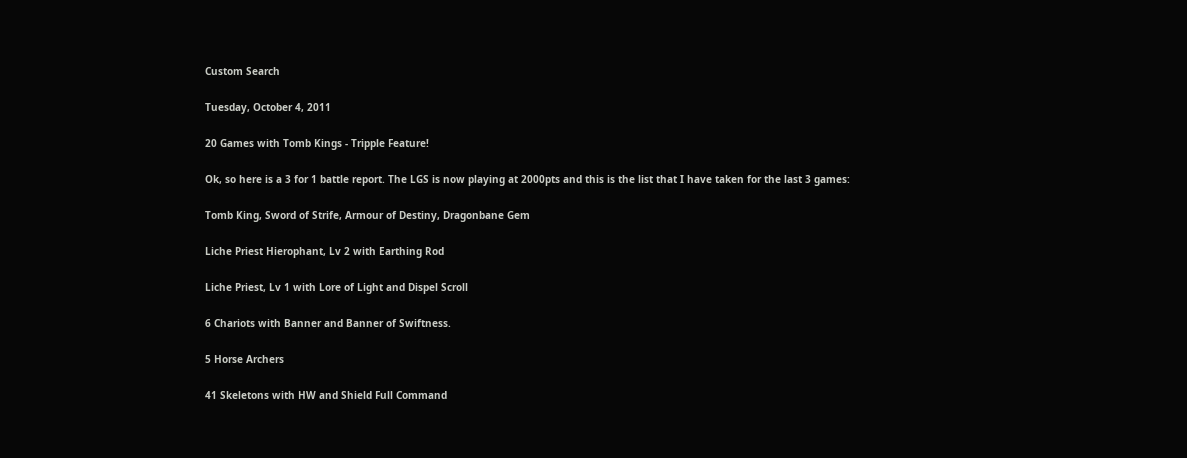Custom Search

Tuesday, October 4, 2011

20 Games with Tomb Kings - Tripple Feature!

Ok, so here is a 3 for 1 battle report. The LGS is now playing at 2000pts and this is the list that I have taken for the last 3 games:

Tomb King, Sword of Strife, Armour of Destiny, Dragonbane Gem

Liche Priest Hierophant, Lv 2 with Earthing Rod

Liche Priest, Lv 1 with Lore of Light and Dispel Scroll

6 Chariots with Banner and Banner of Swiftness.

5 Horse Archers

41 Skeletons with HW and Shield Full Command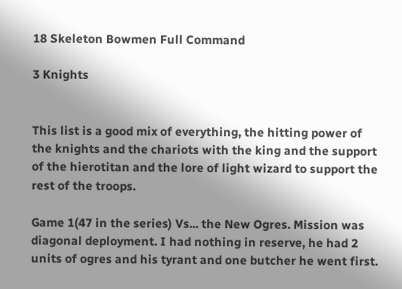18 Skeleton Bowmen Full Command

3 Knights


This list is a good mix of everything, the hitting power of the knights and the chariots with the king and the support of the hierotitan and the lore of light wizard to support the rest of the troops.

Game 1(47 in the series) Vs... the New Ogres. Mission was diagonal deployment. I had nothing in reserve, he had 2 units of ogres and his tyrant and one butcher he went first.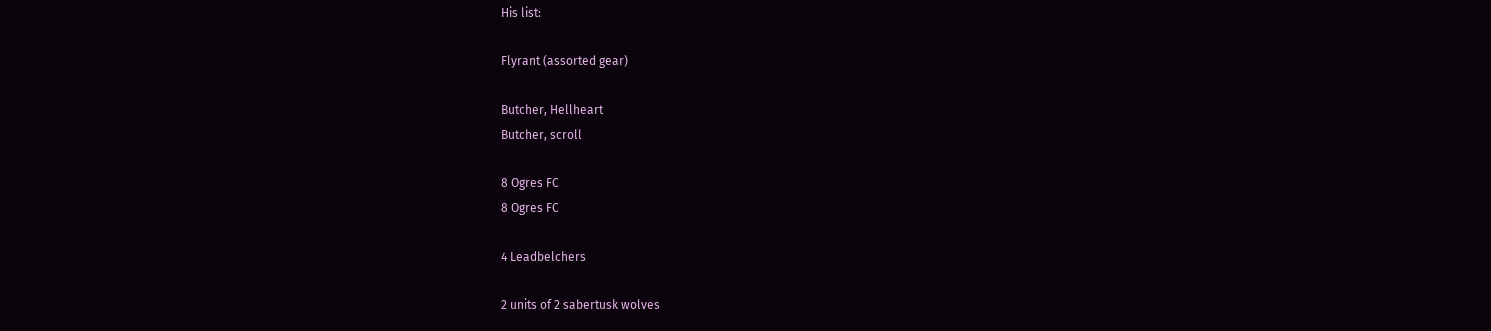His list:

Flyrant (assorted gear)

Butcher, Hellheart
Butcher, scroll

8 Ogres FC
8 Ogres FC

4 Leadbelchers

2 units of 2 sabertusk wolves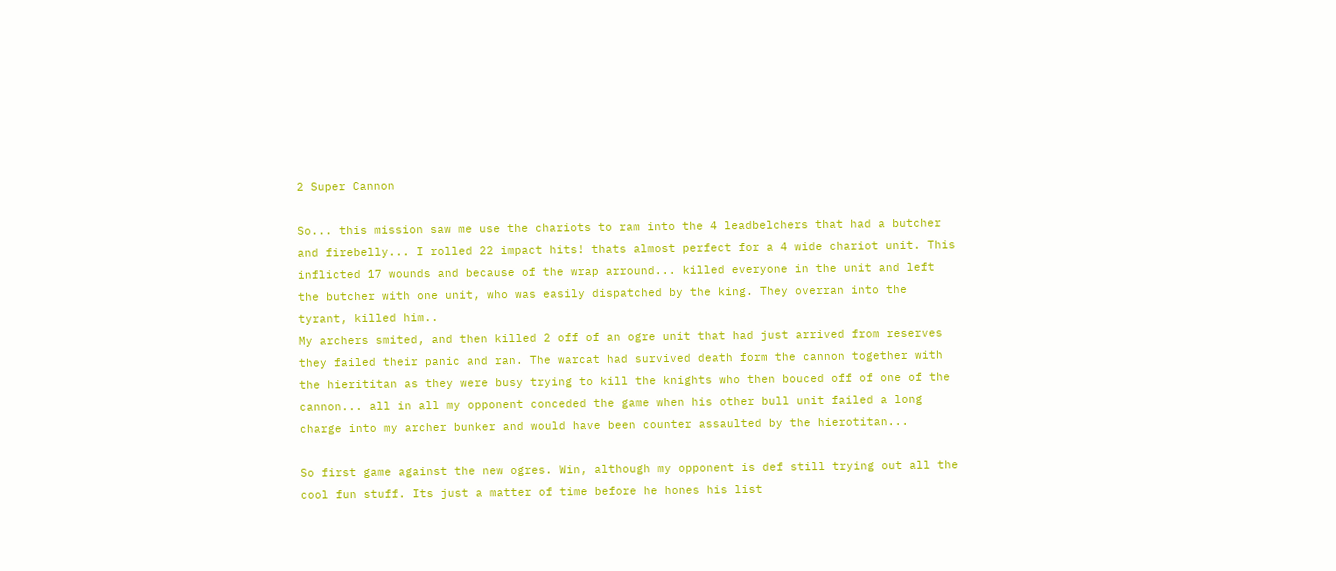2 Super Cannon

So... this mission saw me use the chariots to ram into the 4 leadbelchers that had a butcher and firebelly... I rolled 22 impact hits! thats almost perfect for a 4 wide chariot unit. This inflicted 17 wounds and because of the wrap arround... killed everyone in the unit and left the butcher with one unit, who was easily dispatched by the king. They overran into the tyrant, killed him..
My archers smited, and then killed 2 off of an ogre unit that had just arrived from reserves they failed their panic and ran. The warcat had survived death form the cannon together with the hierititan as they were busy trying to kill the knights who then bouced off of one of the cannon... all in all my opponent conceded the game when his other bull unit failed a long charge into my archer bunker and would have been counter assaulted by the hierotitan...

So first game against the new ogres. Win, although my opponent is def still trying out all the cool fun stuff. Its just a matter of time before he hones his list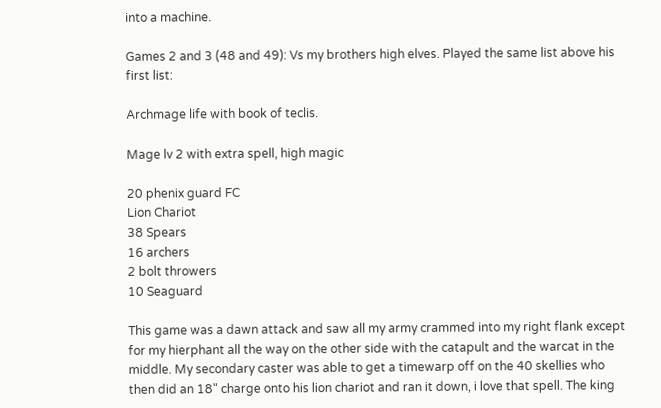into a machine.

Games 2 and 3 (48 and 49): Vs my brothers high elves. Played the same list above his first list:

Archmage life with book of teclis.

Mage lv 2 with extra spell, high magic

20 phenix guard FC
Lion Chariot
38 Spears
16 archers
2 bolt throwers
10 Seaguard

This game was a dawn attack and saw all my army crammed into my right flank except for my hierphant all the way on the other side with the catapult and the warcat in the middle. My secondary caster was able to get a timewarp off on the 40 skellies who then did an 18" charge onto his lion chariot and ran it down, i love that spell. The king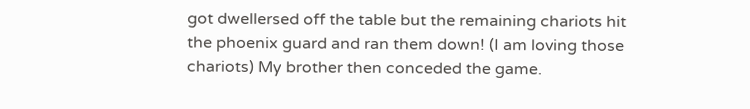got dwellersed off the table but the remaining chariots hit the phoenix guard and ran them down! (I am loving those chariots) My brother then conceded the game.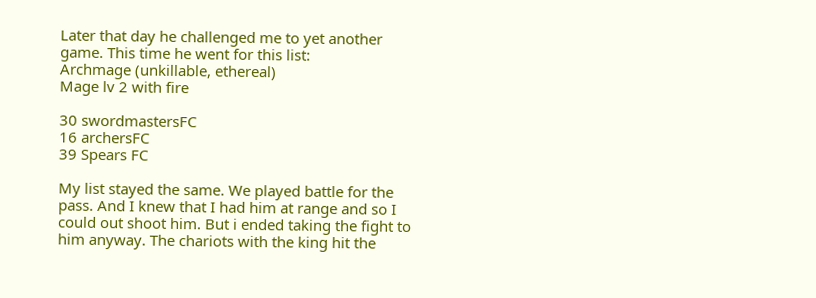Later that day he challenged me to yet another game. This time he went for this list:
Archmage (unkillable, ethereal)
Mage lv 2 with fire

30 swordmastersFC
16 archersFC
39 Spears FC

My list stayed the same. We played battle for the pass. And I knew that I had him at range and so I could out shoot him. But i ended taking the fight to him anyway. The chariots with the king hit the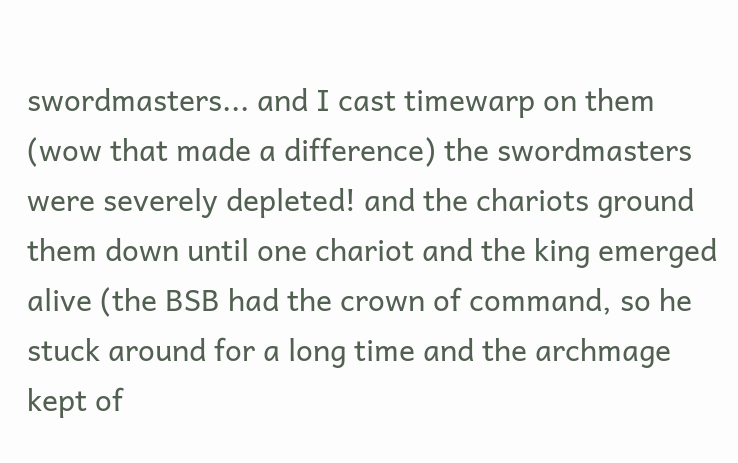swordmasters... and I cast timewarp on them (wow that made a difference) the swordmasters were severely depleted! and the chariots ground them down until one chariot and the king emerged alive (the BSB had the crown of command, so he stuck around for a long time and the archmage kept of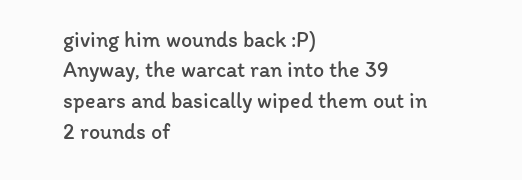giving him wounds back :P)
Anyway, the warcat ran into the 39 spears and basically wiped them out in 2 rounds of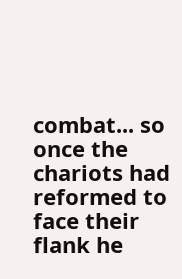combat... so once the chariots had reformed to face their flank he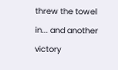threw the towel in... and another victory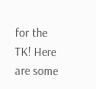for the TK! Here are some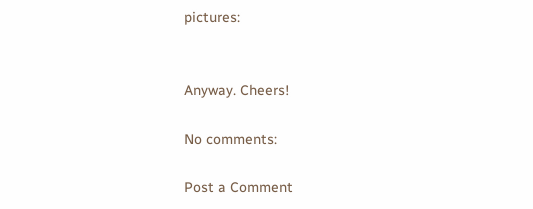pictures:


Anyway. Cheers!

No comments:

Post a Comment